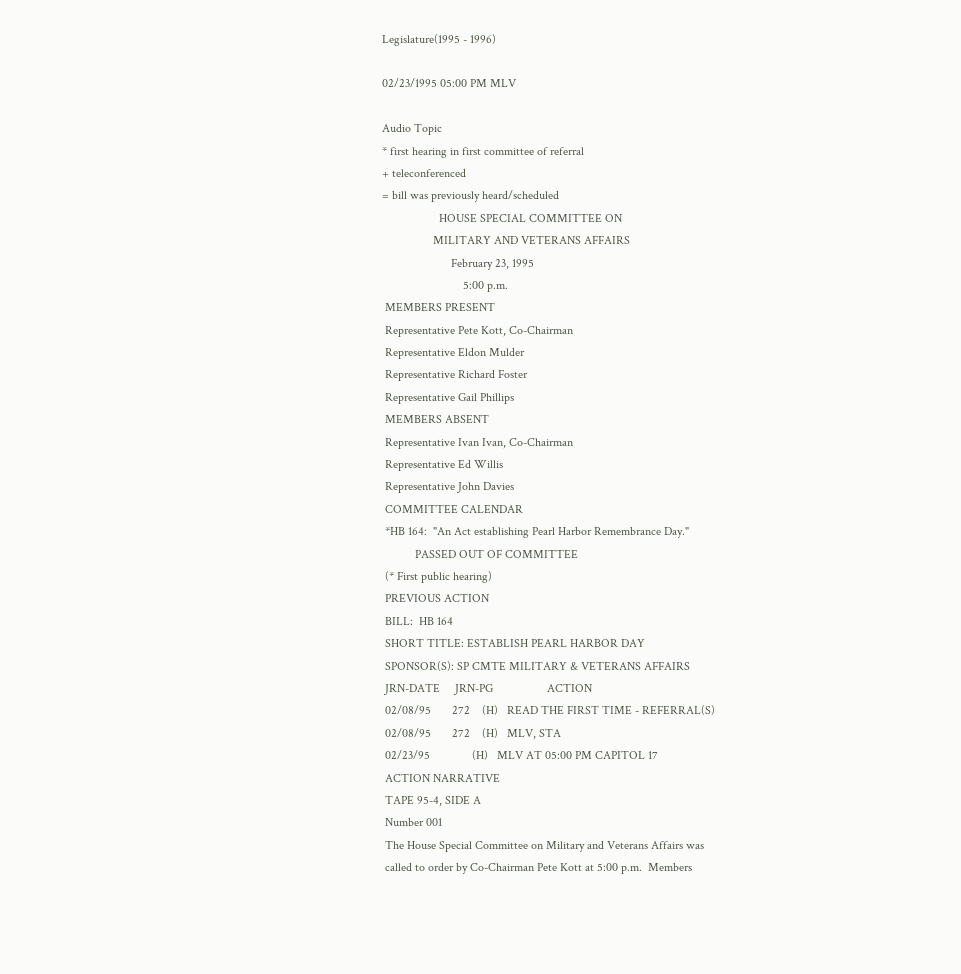Legislature(1995 - 1996)

02/23/1995 05:00 PM MLV

Audio Topic
* first hearing in first committee of referral
+ teleconferenced
= bill was previously heard/scheduled
                   HOUSE SPECIAL COMMITTEE ON
                 MILITARY AND VETERANS AFFAIRS
                       February 23, 1995
                           5:00 p.m.
 MEMBERS PRESENT
 Representative Pete Kott, Co-Chairman
 Representative Eldon Mulder
 Representative Richard Foster
 Representative Gail Phillips
 MEMBERS ABSENT
 Representative Ivan Ivan, Co-Chairman
 Representative Ed Willis
 Representative John Davies
 COMMITTEE CALENDAR
 *HB 164:  "An Act establishing Pearl Harbor Remembrance Day."
           PASSED OUT OF COMMITTEE
 (* First public hearing)
 PREVIOUS ACTION
 BILL:  HB 164
 SHORT TITLE: ESTABLISH PEARL HARBOR DAY
 SPONSOR(S): SP CMTE MILITARY & VETERANS AFFAIRS
 JRN-DATE     JRN-PG                  ACTION
 02/08/95       272    (H)   READ THE FIRST TIME - REFERRAL(S)
 02/08/95       272    (H)   MLV, STA
 02/23/95              (H)   MLV AT 05:00 PM CAPITOL 17
 ACTION NARRATIVE
 TAPE 95-4, SIDE A
 Number 001
 The House Special Committee on Military and Veterans Affairs was
 called to order by Co-Chairman Pete Kott at 5:00 p.m.  Members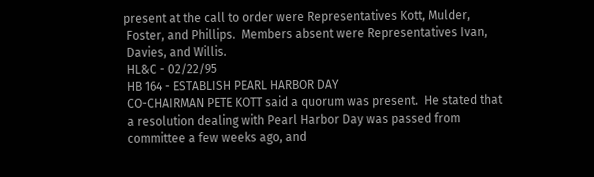present at the call to order were Representatives Kott, Mulder,
 Foster, and Phillips.  Members absent were Representatives Ivan,
 Davies, and Willis.
 HL&C - 02/22/95
 HB 164 - ESTABLISH PEARL HARBOR DAY
 CO-CHAIRMAN PETE KOTT said a quorum was present.  He stated that
 a resolution dealing with Pearl Harbor Day was passed from
 committee a few weeks ago, and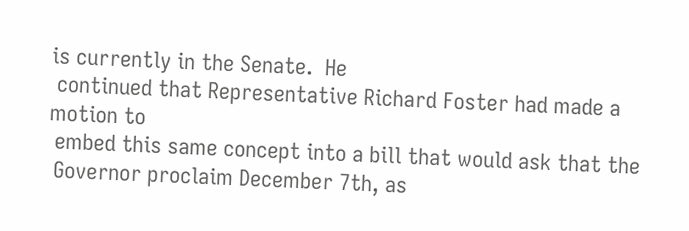is currently in the Senate.  He
 continued that Representative Richard Foster had made a motion to
 embed this same concept into a bill that would ask that the
 Governor proclaim December 7th, as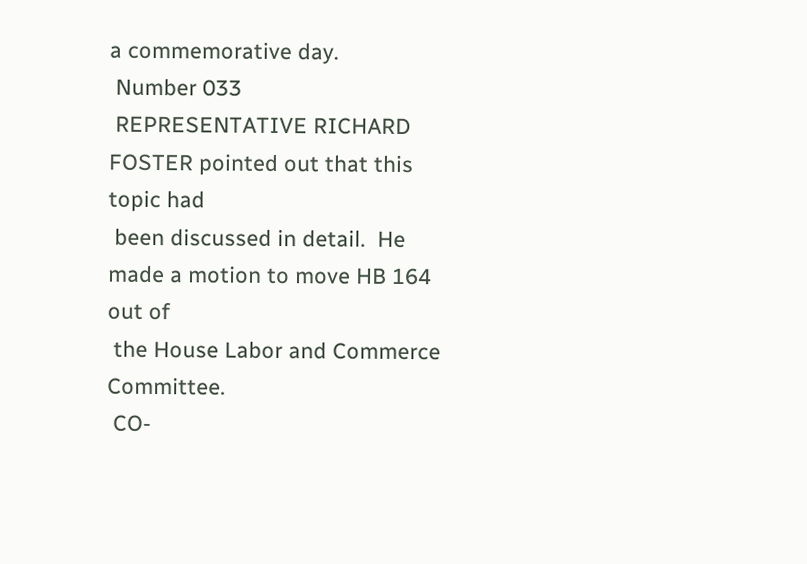a commemorative day.
 Number 033
 REPRESENTATIVE RICHARD FOSTER pointed out that this topic had
 been discussed in detail.  He made a motion to move HB 164 out of
 the House Labor and Commerce Committee.
 CO-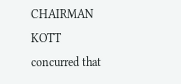CHAIRMAN KOTT concurred that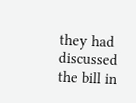they had discussed the bill in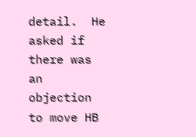detail.  He asked if there was an objection to move HB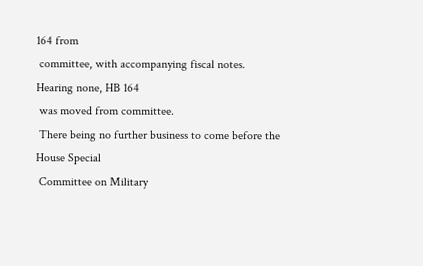164 from
 committee, with accompanying fiscal notes.  Hearing none, HB 164
 was moved from committee.
 There being no further business to come before the House Special
 Committee on Military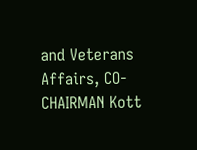and Veterans Affairs, CO-CHAIRMAN Kott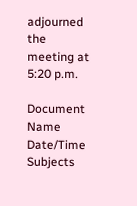adjourned the meeting at 5:20 p.m.

Document Name Date/Time Subjects